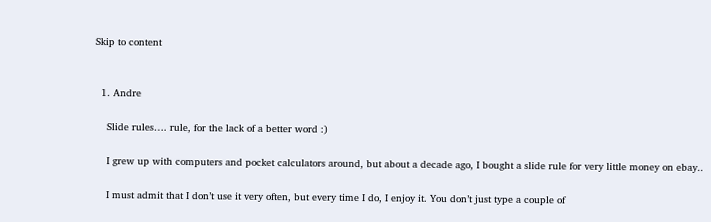Skip to content


  1. Andre

    Slide rules…. rule, for the lack of a better word :)

    I grew up with computers and pocket calculators around, but about a decade ago, I bought a slide rule for very little money on ebay..

    I must admit that I don’t use it very often, but every time I do, I enjoy it. You don’t just type a couple of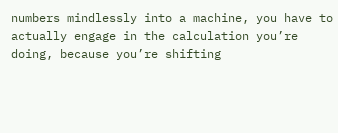numbers mindlessly into a machine, you have to actually engage in the calculation you’re doing, because you’re shifting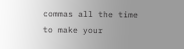commas all the time to make your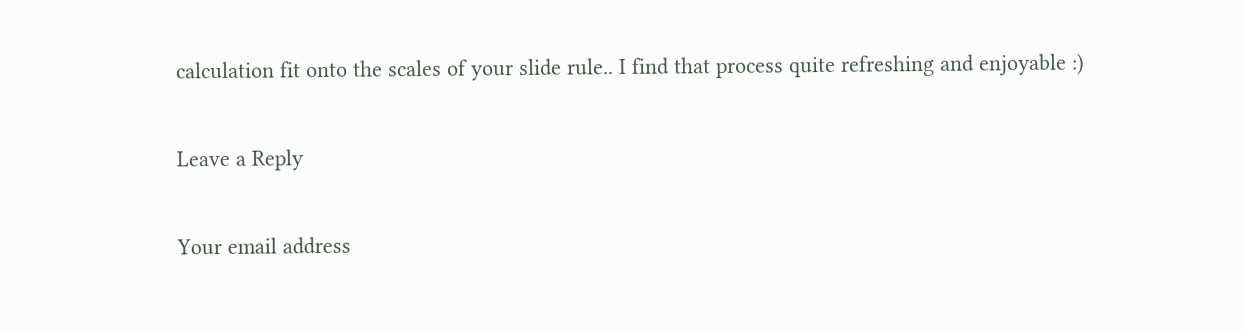calculation fit onto the scales of your slide rule.. I find that process quite refreshing and enjoyable :)

Leave a Reply

Your email address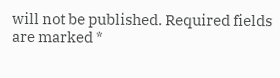will not be published. Required fields are marked *